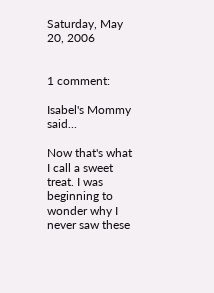Saturday, May 20, 2006


1 comment:

Isabel's Mommy said...

Now that's what I call a sweet treat. I was beginning to wonder why I never saw these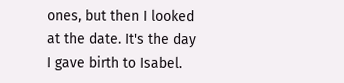ones, but then I looked at the date. It's the day I gave birth to Isabel.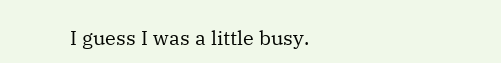I guess I was a little busy.